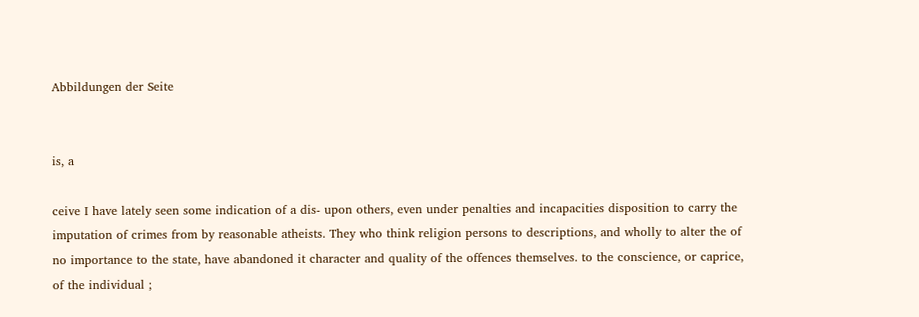Abbildungen der Seite


is, a

ceive I have lately seen some indication of a dis- upon others, even under penalties and incapacities disposition to carry the imputation of crimes from by reasonable atheists. They who think religion persons to descriptions, and wholly to alter the of no importance to the state, have abandoned it character and quality of the offences themselves. to the conscience, or caprice, of the individual ;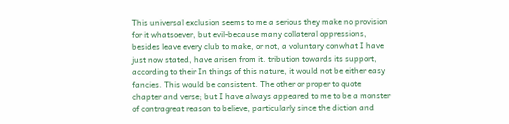This universal exclusion seems to me a serious they make no provision for it whatsoever, but evil-because many collateral oppressions, besides leave every club to make, or not, a voluntary conwhat I have just now stated, have arisen from it. tribution towards its support, according to their In things of this nature, it would not be either easy fancies. This would be consistent. The other or proper to quote chapter and verse; but I have always appeared to me to be a monster of contragreat reason to believe, particularly since the diction and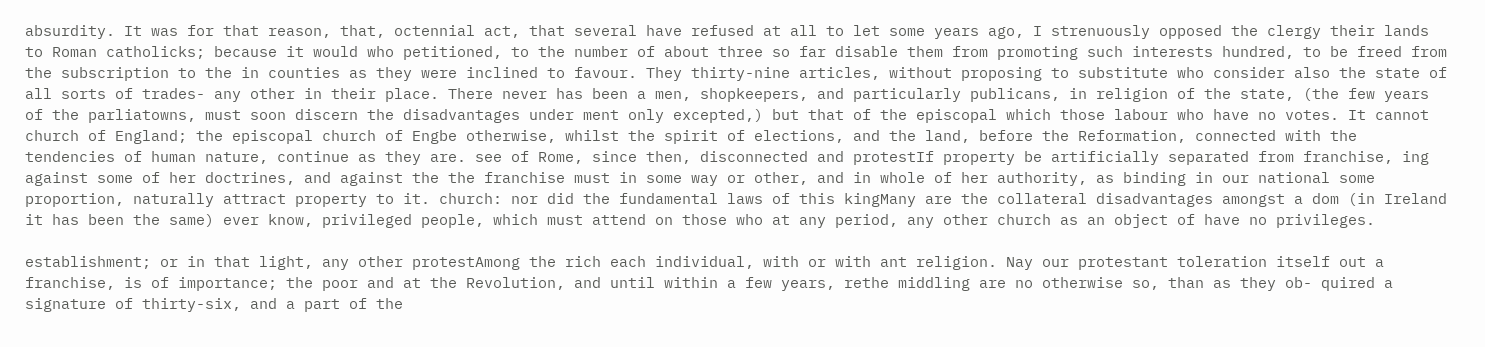absurdity. It was for that reason, that, octennial act, that several have refused at all to let some years ago, I strenuously opposed the clergy their lands to Roman catholicks; because it would who petitioned, to the number of about three so far disable them from promoting such interests hundred, to be freed from the subscription to the in counties as they were inclined to favour. They thirty-nine articles, without proposing to substitute who consider also the state of all sorts of trades- any other in their place. There never has been a men, shopkeepers, and particularly publicans, in religion of the state, (the few years of the parliatowns, must soon discern the disadvantages under ment only excepted,) but that of the episcopal which those labour who have no votes. It cannot church of England; the episcopal church of Engbe otherwise, whilst the spirit of elections, and the land, before the Reformation, connected with the tendencies of human nature, continue as they are. see of Rome, since then, disconnected and protestIf property be artificially separated from franchise, ing against some of her doctrines, and against the the franchise must in some way or other, and in whole of her authority, as binding in our national some proportion, naturally attract property to it. church: nor did the fundamental laws of this kingMany are the collateral disadvantages amongst a dom (in Ireland it has been the same) ever know, privileged people, which must attend on those who at any period, any other church as an object of have no privileges.

establishment; or in that light, any other protestAmong the rich each individual, with or with ant religion. Nay our protestant toleration itself out a franchise, is of importance; the poor and at the Revolution, and until within a few years, rethe middling are no otherwise so, than as they ob- quired a signature of thirty-six, and a part of the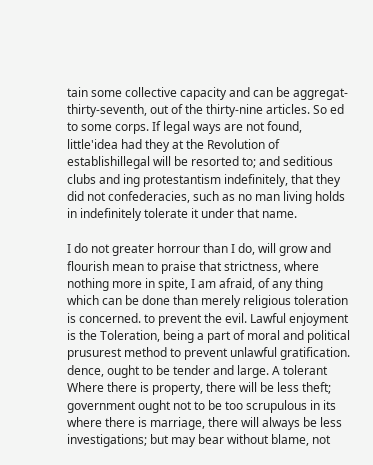tain some collective capacity and can be aggregat- thirty-seventh, out of the thirty-nine articles. So ed to some corps. If legal ways are not found, little'idea had they at the Revolution of establishillegal will be resorted to; and seditious clubs and ing protestantism indefinitely, that they did not confederacies, such as no man living holds in indefinitely tolerate it under that name.

I do not greater horrour than I do, will grow and flourish mean to praise that strictness, where nothing more in spite, I am afraid, of any thing which can be done than merely religious toleration is concerned. to prevent the evil. Lawful enjoyment is the Toleration, being a part of moral and political prusurest method to prevent unlawful gratification. dence, ought to be tender and large. A tolerant Where there is property, there will be less theft; government ought not to be too scrupulous in its where there is marriage, there will always be less investigations; but may bear without blame, not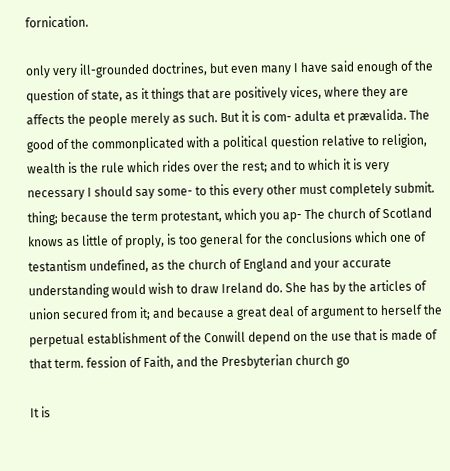fornication.

only very ill-grounded doctrines, but even many I have said enough of the question of state, as it things that are positively vices, where they are affects the people merely as such. But it is com- adulta et prævalida. The good of the commonplicated with a political question relative to religion, wealth is the rule which rides over the rest; and to which it is very necessary I should say some- to this every other must completely submit. thing; because the term protestant, which you ap- The church of Scotland knows as little of proply, is too general for the conclusions which one of testantism undefined, as the church of England and your accurate understanding would wish to draw Ireland do. She has by the articles of union secured from it; and because a great deal of argument to herself the perpetual establishment of the Conwill depend on the use that is made of that term. fession of Faith, and the Presbyterian church go

It is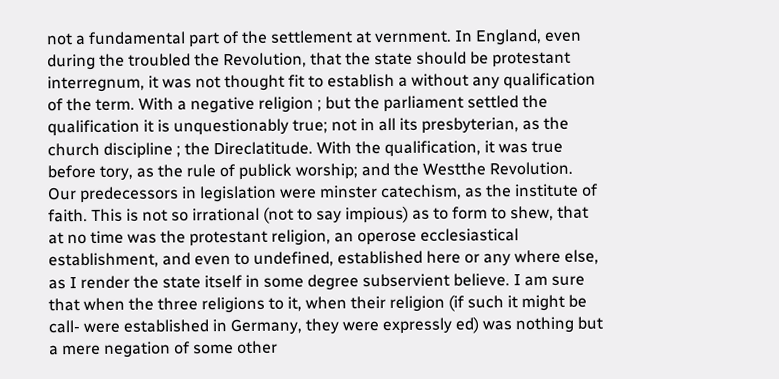not a fundamental part of the settlement at vernment. In England, even during the troubled the Revolution, that the state should be protestant interregnum, it was not thought fit to establish a without any qualification of the term. With a negative religion ; but the parliament settled the qualification it is unquestionably true; not in all its presbyterian, as the church discipline ; the Direclatitude. With the qualification, it was true before tory, as the rule of publick worship; and the Westthe Revolution. Our predecessors in legislation were minster catechism, as the institute of faith. This is not so irrational (not to say impious) as to form to shew, that at no time was the protestant religion, an operose ecclesiastical establishment, and even to undefined, established here or any where else, as I render the state itself in some degree subservient believe. I am sure that when the three religions to it, when their religion (if such it might be call- were established in Germany, they were expressly ed) was nothing but a mere negation of some other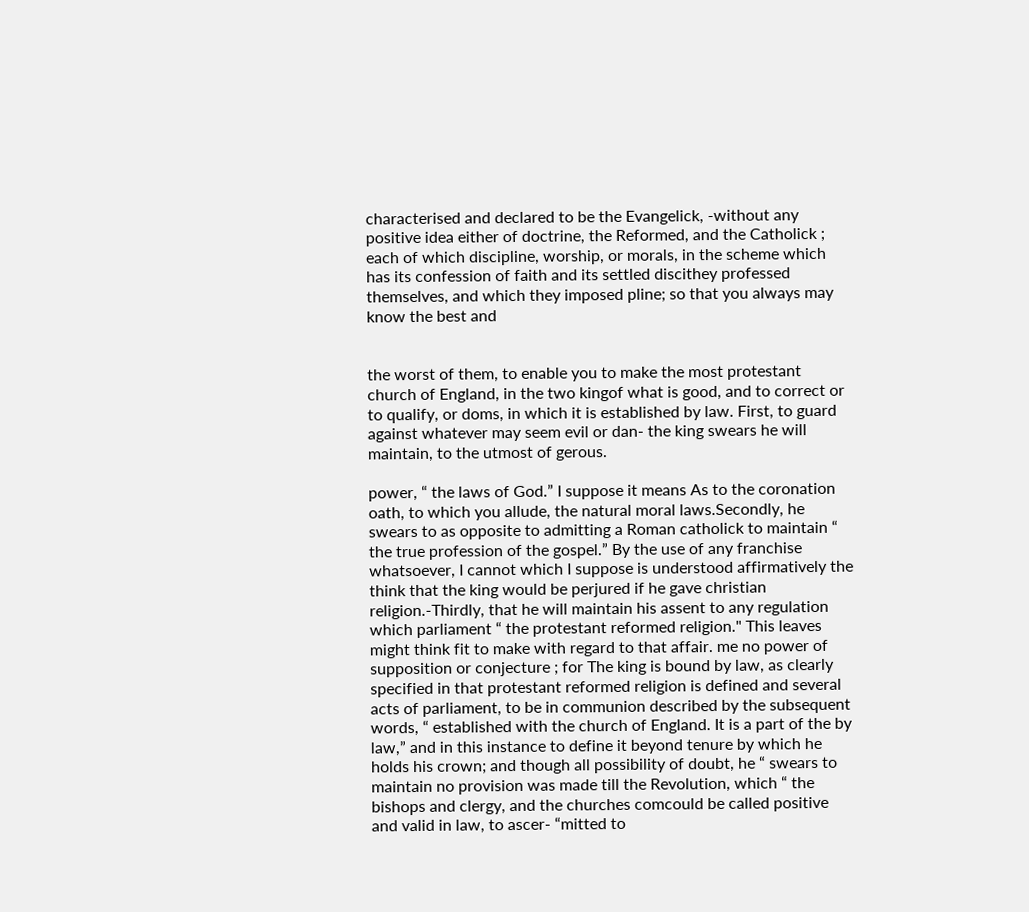characterised and declared to be the Evangelick, -without any positive idea either of doctrine, the Reformed, and the Catholick ; each of which discipline, worship, or morals, in the scheme which has its confession of faith and its settled discithey professed themselves, and which they imposed pline; so that you always may know the best and


the worst of them, to enable you to make the most protestant church of England, in the two kingof what is good, and to correct or to qualify, or doms, in which it is established by law. First, to guard against whatever may seem evil or dan- the king swears he will maintain, to the utmost of gerous.

power, “ the laws of God.” I suppose it means As to the coronation oath, to which you allude, the natural moral laws.Secondly, he swears to as opposite to admitting a Roman catholick to maintain “ the true profession of the gospel.” By the use of any franchise whatsoever, I cannot which I suppose is understood affirmatively the think that the king would be perjured if he gave christian religion.-Thirdly, that he will maintain his assent to any regulation which parliament “ the protestant reformed religion." This leaves might think fit to make with regard to that affair. me no power of supposition or conjecture ; for The king is bound by law, as clearly specified in that protestant reformed religion is defined and several acts of parliament, to be in communion described by the subsequent words, “ established with the church of England. It is a part of the by law,” and in this instance to define it beyond tenure by which he holds his crown; and though all possibility of doubt, he “ swears to maintain no provision was made till the Revolution, which “ the bishops and clergy, and the churches comcould be called positive and valid in law, to ascer- “mitted to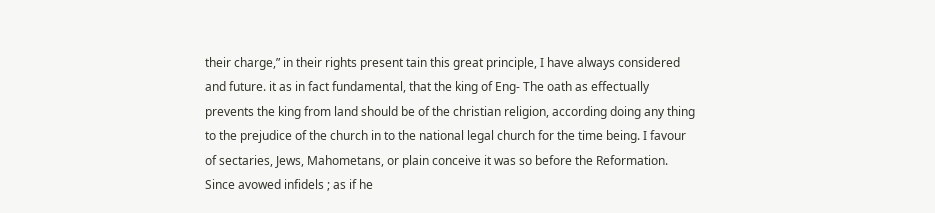their charge,” in their rights present tain this great principle, I have always considered and future. it as in fact fundamental, that the king of Eng- The oath as effectually prevents the king from land should be of the christian religion, according doing any thing to the prejudice of the church in to the national legal church for the time being. I favour of sectaries, Jews, Mahometans, or plain conceive it was so before the Reformation. Since avowed infidels ; as if he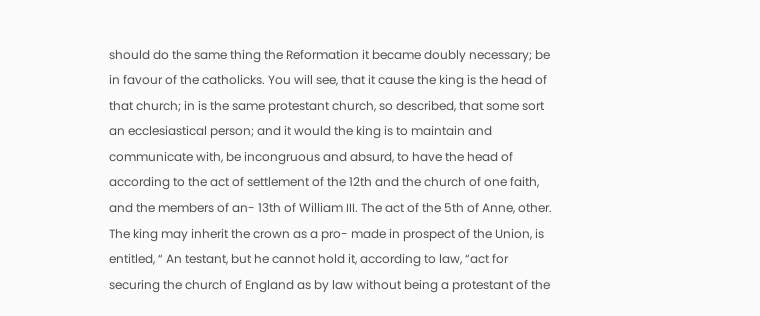should do the same thing the Reformation it became doubly necessary; be in favour of the catholicks. You will see, that it cause the king is the head of that church; in is the same protestant church, so described, that some sort an ecclesiastical person; and it would the king is to maintain and communicate with, be incongruous and absurd, to have the head of according to the act of settlement of the 12th and the church of one faith, and the members of an- 13th of William III. The act of the 5th of Anne, other. The king may inherit the crown as a pro- made in prospect of the Union, is entitled, “ An testant, but he cannot hold it, according to law, “act for securing the church of England as by law without being a protestant of the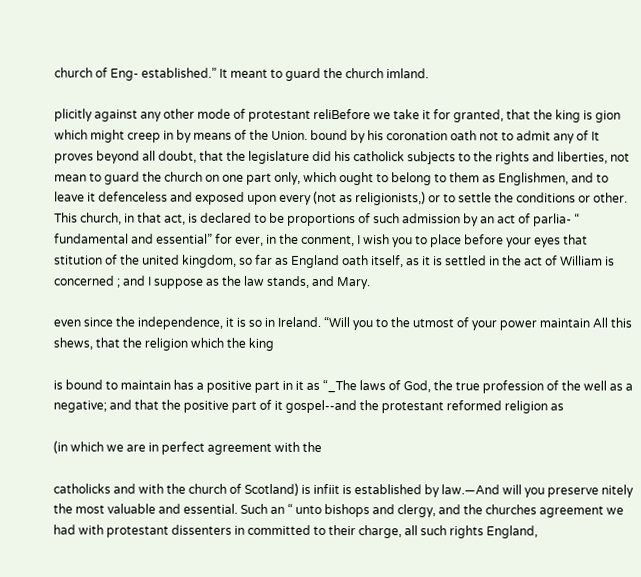church of Eng- established.” It meant to guard the church imland.

plicitly against any other mode of protestant reliBefore we take it for granted, that the king is gion which might creep in by means of the Union. bound by his coronation oath not to admit any of It proves beyond all doubt, that the legislature did his catholick subjects to the rights and liberties, not mean to guard the church on one part only, which ought to belong to them as Englishmen, and to leave it defenceless and exposed upon every (not as religionists,) or to settle the conditions or other. This church, in that act, is declared to be proportions of such admission by an act of parlia- “ fundamental and essential” for ever, in the conment, I wish you to place before your eyes that stitution of the united kingdom, so far as England oath itself, as it is settled in the act of William is concerned ; and I suppose as the law stands, and Mary.

even since the independence, it is so in Ireland. “Will you to the utmost of your power maintain All this shews, that the religion which the king

is bound to maintain has a positive part in it as “_The laws of God, the true profession of the well as a negative; and that the positive part of it gospel--and the protestant reformed religion as

(in which we are in perfect agreement with the

catholicks and with the church of Scotland) is infiit is established by law.—And will you preserve nitely the most valuable and essential. Such an “ unto bishops and clergy, and the churches agreement we had with protestant dissenters in committed to their charge, all such rights England,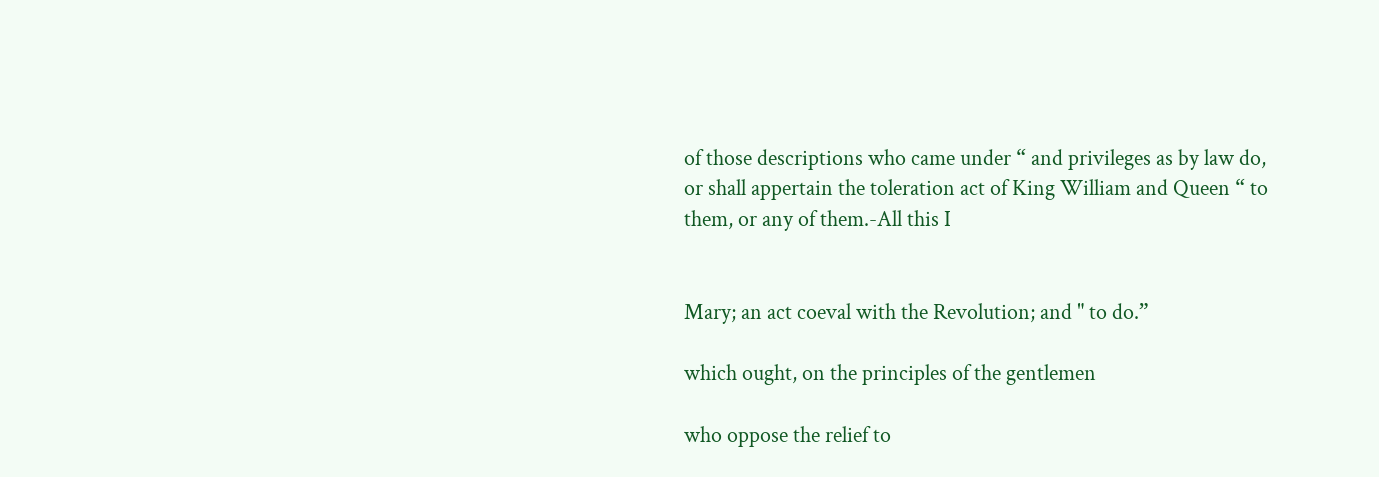of those descriptions who came under “ and privileges as by law do, or shall appertain the toleration act of King William and Queen “ to them, or any of them.-All this I


Mary; an act coeval with the Revolution; and " to do.”

which ought, on the principles of the gentlemen

who oppose the relief to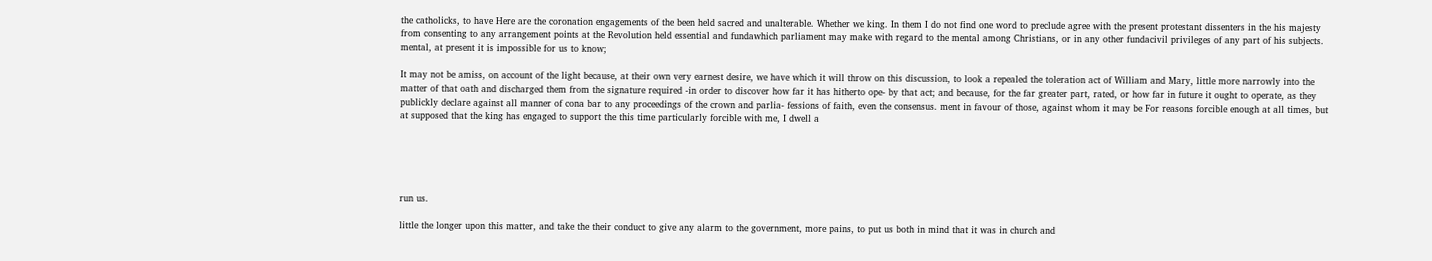the catholicks, to have Here are the coronation engagements of the been held sacred and unalterable. Whether we king. In them I do not find one word to preclude agree with the present protestant dissenters in the his majesty from consenting to any arrangement points at the Revolution held essential and fundawhich parliament may make with regard to the mental among Christians, or in any other fundacivil privileges of any part of his subjects. mental, at present it is impossible for us to know;

It may not be amiss, on account of the light because, at their own very earnest desire, we have which it will throw on this discussion, to look a repealed the toleration act of William and Mary, little more narrowly into the matter of that oath and discharged them from the signature required -in order to discover how far it has hitherto ope- by that act; and because, for the far greater part, rated, or how far in future it ought to operate, as they publickly declare against all manner of cona bar to any proceedings of the crown and parlia- fessions of faith, even the consensus. ment in favour of those, against whom it may be For reasons forcible enough at all times, but at supposed that the king has engaged to support the this time particularly forcible with me, I dwell a





run us.

little the longer upon this matter, and take the their conduct to give any alarm to the government, more pains, to put us both in mind that it was in church and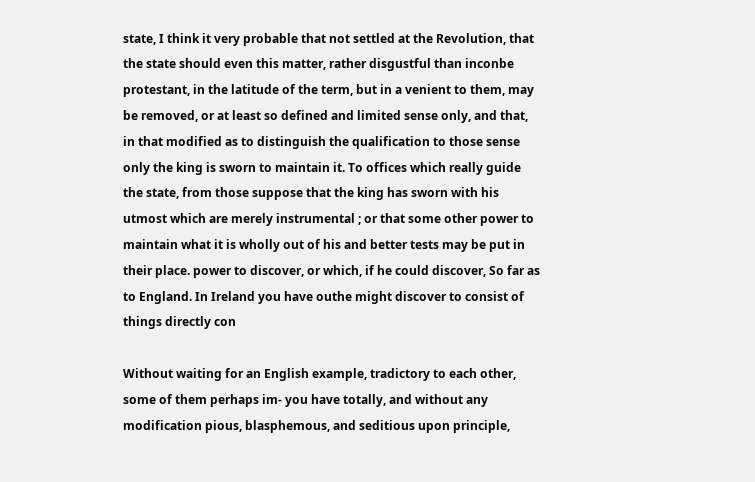state, I think it very probable that not settled at the Revolution, that the state should even this matter, rather disgustful than inconbe protestant, in the latitude of the term, but in a venient to them, may be removed, or at least so defined and limited sense only, and that, in that modified as to distinguish the qualification to those sense only the king is sworn to maintain it. To offices which really guide the state, from those suppose that the king has sworn with his utmost which are merely instrumental ; or that some other power to maintain what it is wholly out of his and better tests may be put in their place. power to discover, or which, if he could discover, So far as to England. In Ireland you have outhe might discover to consist of things directly con

Without waiting for an English example, tradictory to each other, some of them perhaps im- you have totally, and without any modification pious, blasphemous, and seditious upon principle,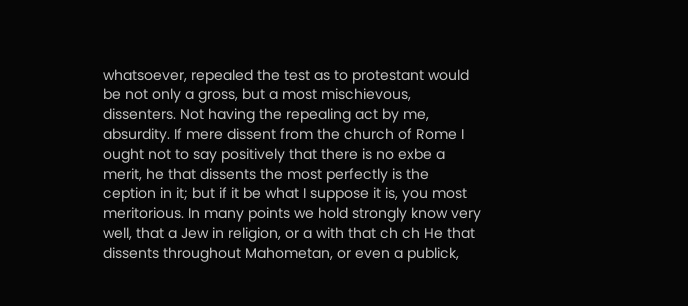whatsoever, repealed the test as to protestant would be not only a gross, but a most mischievous, dissenters. Not having the repealing act by me, absurdity. If mere dissent from the church of Rome I ought not to say positively that there is no exbe a merit, he that dissents the most perfectly is the ception in it; but if it be what I suppose it is, you most meritorious. In many points we hold strongly know very well, that a Jew in religion, or a with that ch ch He that dissents throughout Mahometan, or even a publick,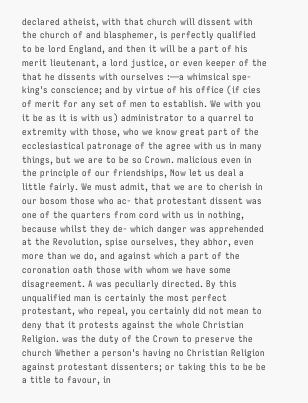declared atheist, with that church will dissent with the church of and blasphemer, is perfectly qualified to be lord England, and then it will be a part of his merit lieutenant, a lord justice, or even keeper of the that he dissents with ourselves :—a whimsical spe- king's conscience; and by virtue of his office (if cies of merit for any set of men to establish. We with you it be as it is with us) administrator to a quarrel to extremity with those, who we know great part of the ecclesiastical patronage of the agree with us in many things, but we are to be so Crown. malicious even in the principle of our friendships, Now let us deal a little fairly. We must admit, that we are to cherish in our bosom those who ac- that protestant dissent was one of the quarters from cord with us in nothing, because whilst they de- which danger was apprehended at the Revolution, spise ourselves, they abhor, even more than we do, and against which a part of the coronation oath those with whom we have some disagreement. A was peculiarly directed. By this unqualified man is certainly the most perfect protestant, who repeal, you certainly did not mean to deny that it protests against the whole Christian Religion. was the duty of the Crown to preserve the church Whether a person's having no Christian Religion against protestant dissenters; or taking this to be be a title to favour, in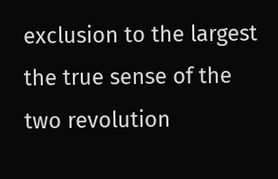exclusion to the largest the true sense of the two revolution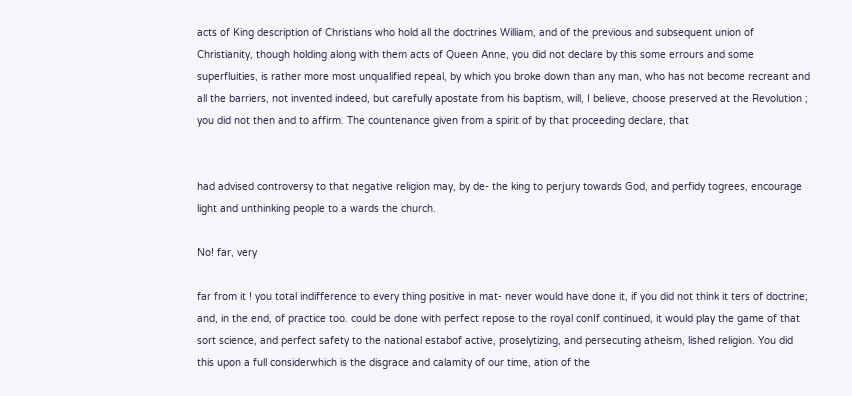acts of King description of Christians who hold all the doctrines William, and of the previous and subsequent union of Christianity, though holding along with them acts of Queen Anne, you did not declare by this some errours and some superfluities, is rather more most unqualified repeal, by which you broke down than any man, who has not become recreant and all the barriers, not invented indeed, but carefully apostate from his baptism, will, I believe, choose preserved at the Revolution ; you did not then and to affirm. The countenance given from a spirit of by that proceeding declare, that


had advised controversy to that negative religion may, by de- the king to perjury towards God, and perfidy togrees, encourage light and unthinking people to a wards the church.

No! far, very

far from it ! you total indifference to every thing positive in mat- never would have done it, if you did not think it ters of doctrine; and, in the end, of practice too. could be done with perfect repose to the royal conIf continued, it would play the game of that sort science, and perfect safety to the national estabof active, proselytizing, and persecuting atheism, lished religion. You did this upon a full considerwhich is the disgrace and calamity of our time, ation of the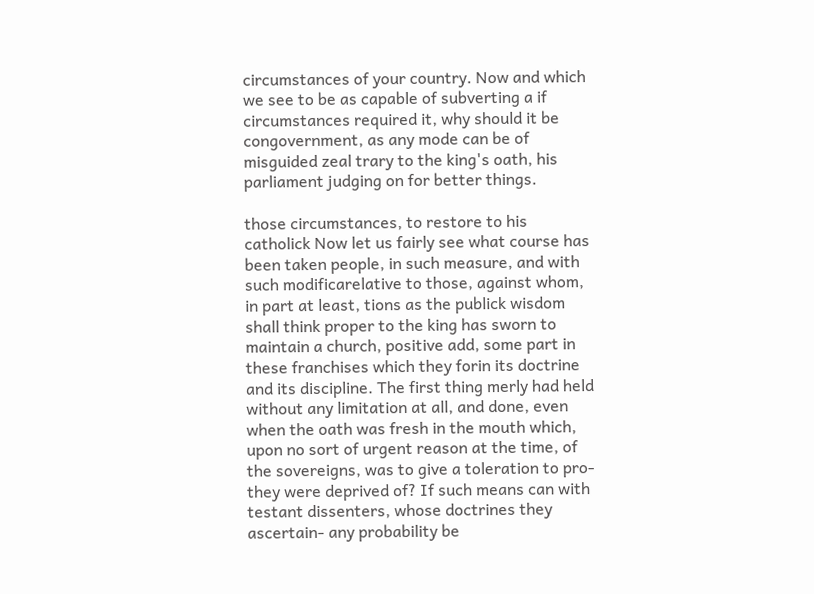circumstances of your country. Now and which we see to be as capable of subverting a if circumstances required it, why should it be congovernment, as any mode can be of misguided zeal trary to the king's oath, his parliament judging on for better things.

those circumstances, to restore to his catholick Now let us fairly see what course has been taken people, in such measure, and with such modificarelative to those, against whom, in part at least, tions as the publick wisdom shall think proper to the king has sworn to maintain a church, positive add, some part in these franchises which they forin its doctrine and its discipline. The first thing merly had held without any limitation at all, and done, even when the oath was fresh in the mouth which, upon no sort of urgent reason at the time, of the sovereigns, was to give a toleration to pro- they were deprived of? If such means can with testant dissenters, whose doctrines they ascertain- any probability be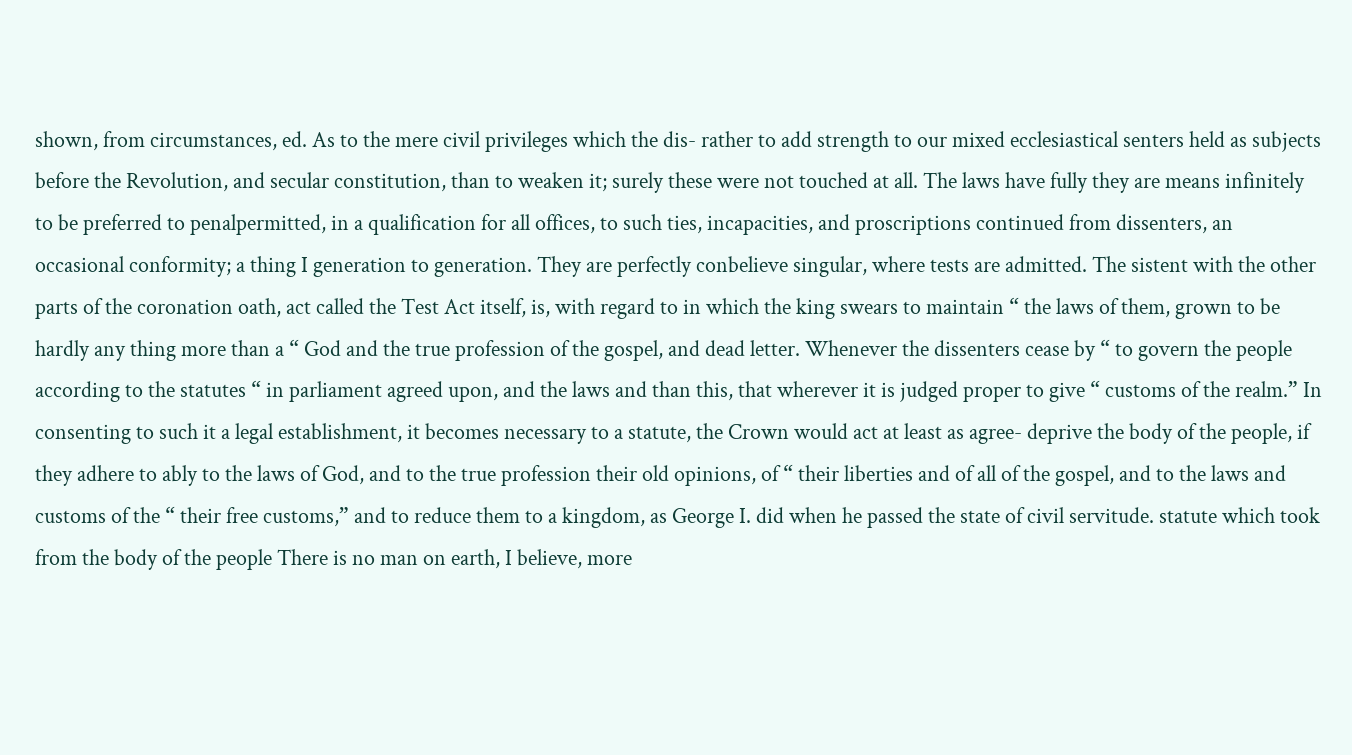shown, from circumstances, ed. As to the mere civil privileges which the dis- rather to add strength to our mixed ecclesiastical senters held as subjects before the Revolution, and secular constitution, than to weaken it; surely these were not touched at all. The laws have fully they are means infinitely to be preferred to penalpermitted, in a qualification for all offices, to such ties, incapacities, and proscriptions continued from dissenters, an occasional conformity; a thing I generation to generation. They are perfectly conbelieve singular, where tests are admitted. The sistent with the other parts of the coronation oath, act called the Test Act itself, is, with regard to in which the king swears to maintain “ the laws of them, grown to be hardly any thing more than a “ God and the true profession of the gospel, and dead letter. Whenever the dissenters cease by “ to govern the people according to the statutes “ in parliament agreed upon, and the laws and than this, that wherever it is judged proper to give “ customs of the realm.” In consenting to such it a legal establishment, it becomes necessary to a statute, the Crown would act at least as agree- deprive the body of the people, if they adhere to ably to the laws of God, and to the true profession their old opinions, of “ their liberties and of all of the gospel, and to the laws and customs of the “ their free customs,” and to reduce them to a kingdom, as George I. did when he passed the state of civil servitude. statute which took from the body of the people There is no man on earth, I believe, more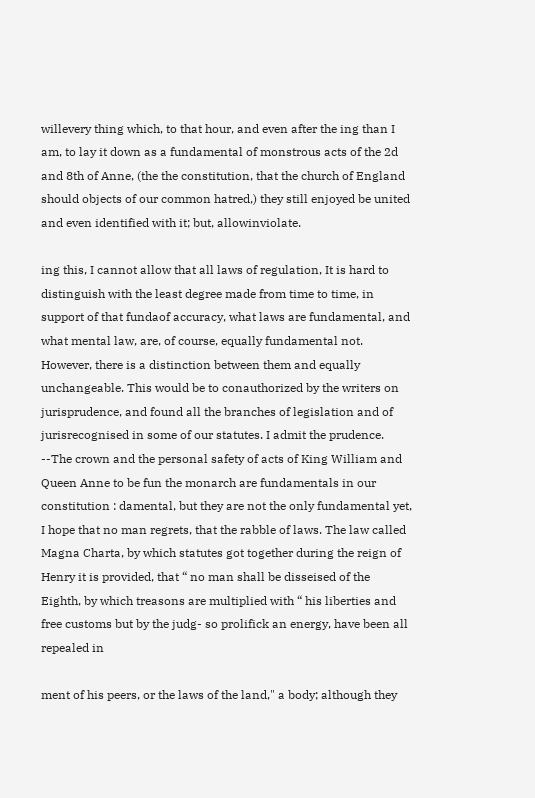willevery thing which, to that hour, and even after the ing than I am, to lay it down as a fundamental of monstrous acts of the 2d and 8th of Anne, (the the constitution, that the church of England should objects of our common hatred,) they still enjoyed be united and even identified with it; but, allowinviolate.

ing this, I cannot allow that all laws of regulation, It is hard to distinguish with the least degree made from time to time, in support of that fundaof accuracy, what laws are fundamental, and what mental law, are, of course, equally fundamental not. However, there is a distinction between them and equally unchangeable. This would be to conauthorized by the writers on jurisprudence, and found all the branches of legislation and of jurisrecognised in some of our statutes. I admit the prudence. --The crown and the personal safety of acts of King William and Queen Anne to be fun the monarch are fundamentals in our constitution : damental, but they are not the only fundamental yet, I hope that no man regrets, that the rabble of laws. The law called Magna Charta, by which statutes got together during the reign of Henry it is provided, that “ no man shall be disseised of the Eighth, by which treasons are multiplied with “ his liberties and free customs but by the judg- so prolifick an energy, have been all repealed in

ment of his peers, or the laws of the land," a body; although they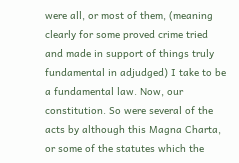were all, or most of them, (meaning clearly for some proved crime tried and made in support of things truly fundamental in adjudged) I take to be a fundamental law. Now, our constitution. So were several of the acts by although this Magna Charta, or some of the statutes which the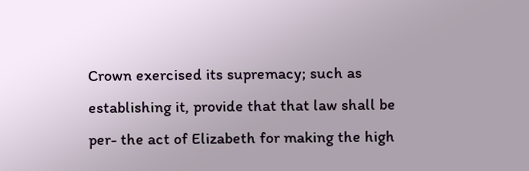Crown exercised its supremacy; such as establishing it, provide that that law shall be per- the act of Elizabeth for making the high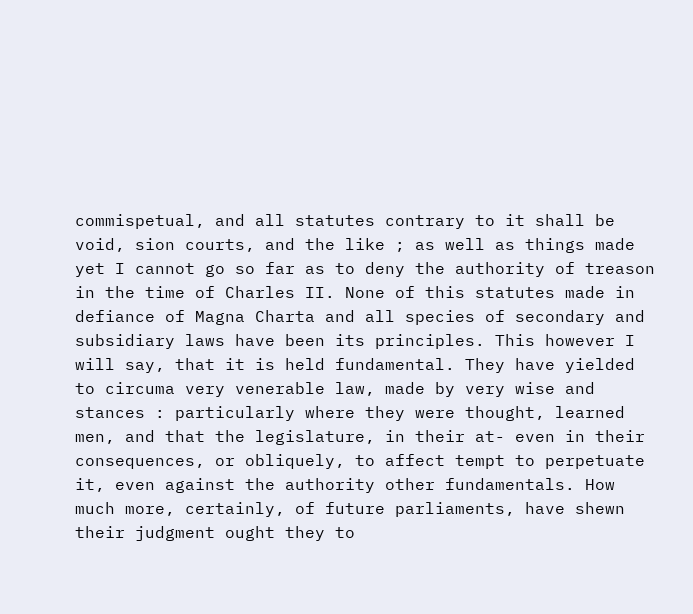commispetual, and all statutes contrary to it shall be void, sion courts, and the like ; as well as things made yet I cannot go so far as to deny the authority of treason in the time of Charles II. None of this statutes made in defiance of Magna Charta and all species of secondary and subsidiary laws have been its principles. This however I will say, that it is held fundamental. They have yielded to circuma very venerable law, made by very wise and stances : particularly where they were thought, learned men, and that the legislature, in their at- even in their consequences, or obliquely, to affect tempt to perpetuate it, even against the authority other fundamentals. How much more, certainly, of future parliaments, have shewn their judgment ought they to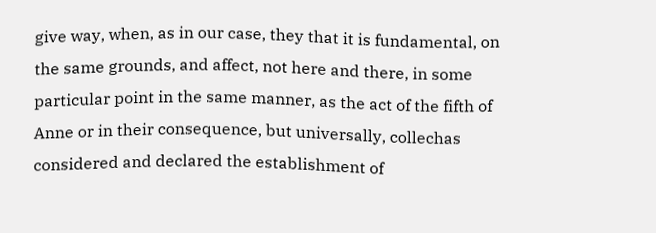give way, when, as in our case, they that it is fundamental, on the same grounds, and affect, not here and there, in some particular point in the same manner, as the act of the fifth of Anne or in their consequence, but universally, collechas considered and declared the establishment of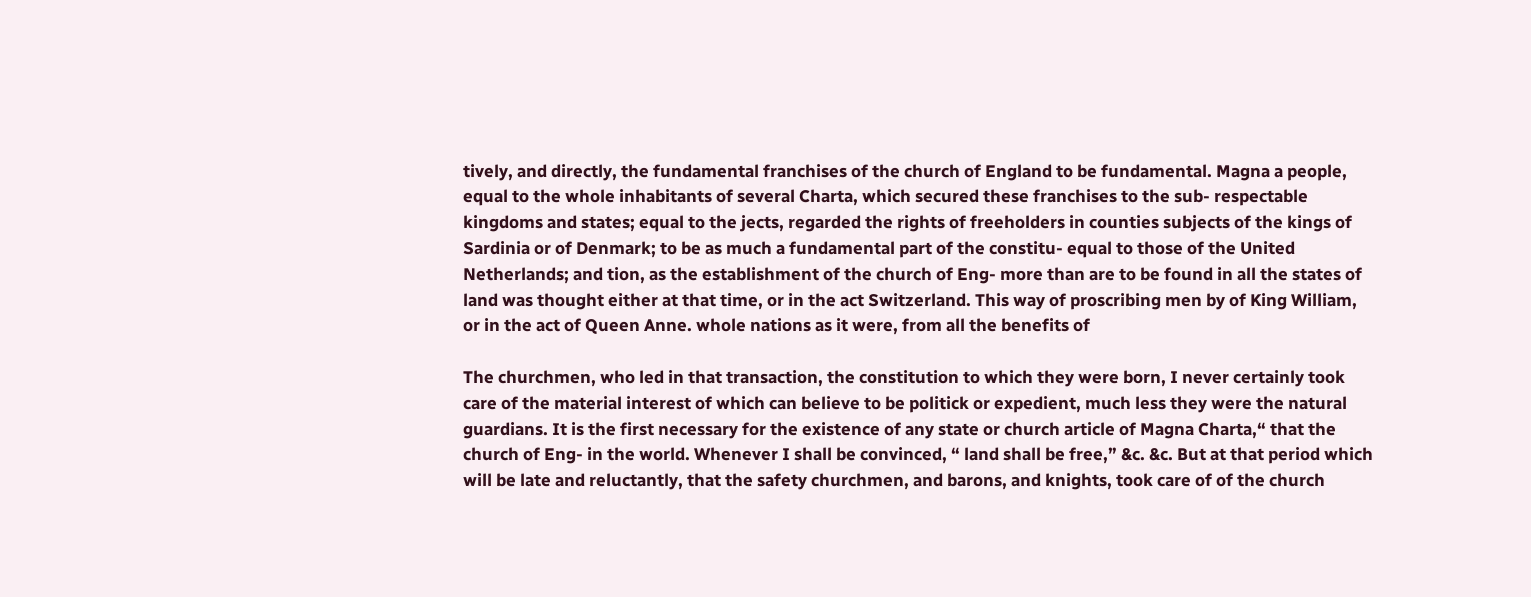tively, and directly, the fundamental franchises of the church of England to be fundamental. Magna a people, equal to the whole inhabitants of several Charta, which secured these franchises to the sub- respectable kingdoms and states; equal to the jects, regarded the rights of freeholders in counties subjects of the kings of Sardinia or of Denmark; to be as much a fundamental part of the constitu- equal to those of the United Netherlands; and tion, as the establishment of the church of Eng- more than are to be found in all the states of land was thought either at that time, or in the act Switzerland. This way of proscribing men by of King William, or in the act of Queen Anne. whole nations as it were, from all the benefits of

The churchmen, who led in that transaction, the constitution to which they were born, I never certainly took care of the material interest of which can believe to be politick or expedient, much less they were the natural guardians. It is the first necessary for the existence of any state or church article of Magna Charta,“ that the church of Eng- in the world. Whenever I shall be convinced, “ land shall be free,” &c. &c. But at that period which will be late and reluctantly, that the safety churchmen, and barons, and knights, took care of of the church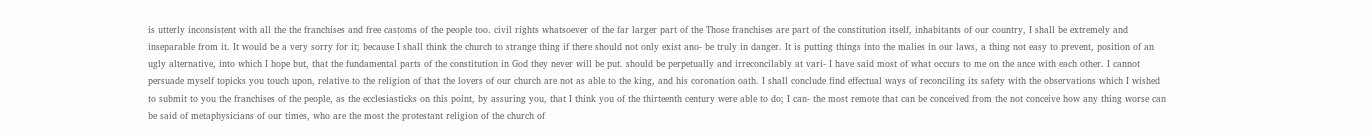is utterly inconsistent with all the the franchises and free castoms of the people too. civil rights whatsoever of the far larger part of the Those franchises are part of the constitution itself, inhabitants of our country, I shall be extremely and inseparable from it. It would be a very sorry for it; because I shall think the church to strange thing if there should not only exist ano- be truly in danger. It is putting things into the malies in our laws, a thing not easy to prevent, position of an ugly alternative, into which I hope but, that the fundamental parts of the constitution in God they never will be put. should be perpetually and irreconcilably at vari- I have said most of what occurs to me on the ance with each other. I cannot persuade myself topicks you touch upon, relative to the religion of that the lovers of our church are not as able to the king, and his coronation oath. I shall conclude find effectual ways of reconciling its safety with the observations which I wished to submit to you the franchises of the people, as the ecclesiasticks on this point, by assuring you, that I think you of the thirteenth century were able to do; I can- the most remote that can be conceived from the not conceive how any thing worse can be said of metaphysicians of our times, who are the most the protestant religion of the church of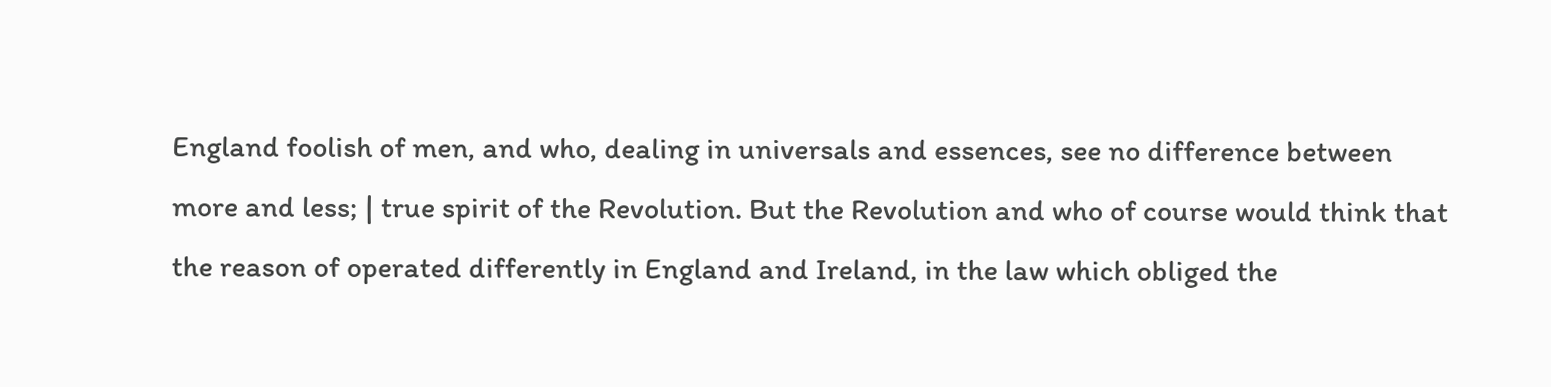England foolish of men, and who, dealing in universals and essences, see no difference between more and less; | true spirit of the Revolution. But the Revolution and who of course would think that the reason of operated differently in England and Ireland, in the law which obliged the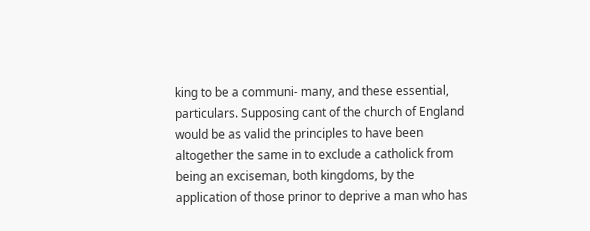king to be a communi- many, and these essential, particulars. Supposing cant of the church of England would be as valid the principles to have been altogether the same in to exclude a catholick from being an exciseman, both kingdoms, by the application of those prinor to deprive a man who has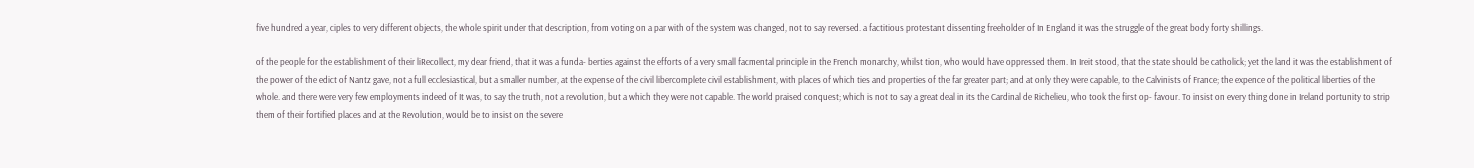five hundred a year, ciples to very different objects, the whole spirit under that description, from voting on a par with of the system was changed, not to say reversed. a factitious protestant dissenting freeholder of In England it was the struggle of the great body forty shillings.

of the people for the establishment of their liRecollect, my dear friend, that it was a funda- berties against the efforts of a very small facmental principle in the French monarchy, whilst tion, who would have oppressed them. In Ireit stood, that the state should be catholick; yet the land it was the establishment of the power of the edict of Nantz gave, not a full ecclesiastical, but a smaller number, at the expense of the civil libercomplete civil establishment, with places of which ties and properties of the far greater part; and at only they were capable, to the Calvinists of France; the expence of the political liberties of the whole. and there were very few employments indeed of It was, to say the truth, not a revolution, but a which they were not capable. The world praised conquest; which is not to say a great deal in its the Cardinal de Richelieu, who took the first op- favour. To insist on every thing done in Ireland portunity to strip them of their fortified places and at the Revolution, would be to insist on the severe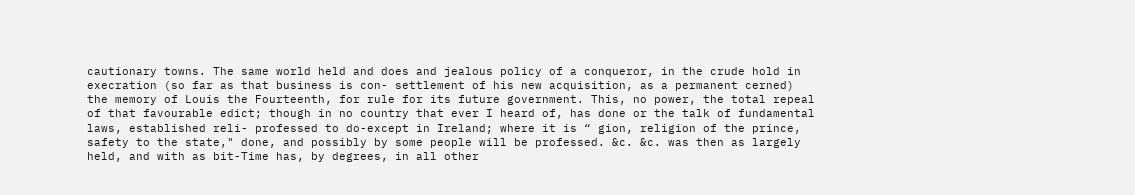cautionary towns. The same world held and does and jealous policy of a conqueror, in the crude hold in execration (so far as that business is con- settlement of his new acquisition, as a permanent cerned) the memory of Louis the Fourteenth, for rule for its future government. This, no power, the total repeal of that favourable edict; though in no country that ever I heard of, has done or the talk of fundamental laws, established reli- professed to do-except in Ireland; where it is “ gion, religion of the prince, safety to the state," done, and possibly by some people will be professed. &c. &c. was then as largely held, and with as bit-Time has, by degrees, in all other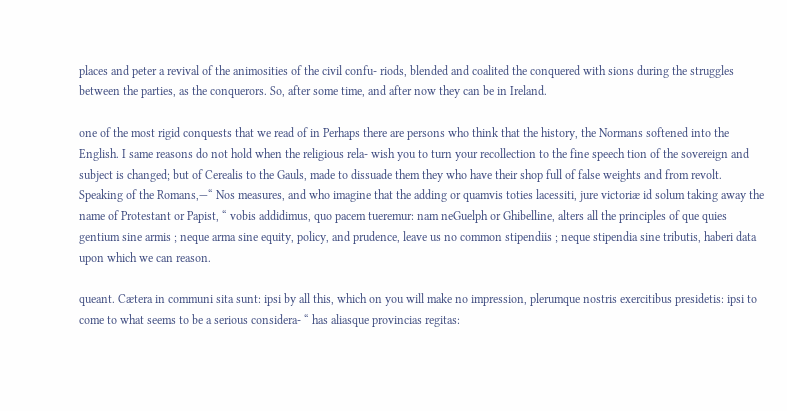places and peter a revival of the animosities of the civil confu- riods, blended and coalited the conquered with sions during the struggles between the parties, as the conquerors. So, after some time, and after now they can be in Ireland.

one of the most rigid conquests that we read of in Perhaps there are persons who think that the history, the Normans softened into the English. I same reasons do not hold when the religious rela- wish you to turn your recollection to the fine speech tion of the sovereign and subject is changed; but of Cerealis to the Gauls, made to dissuade them they who have their shop full of false weights and from revolt. Speaking of the Romans,—“ Nos measures, and who imagine that the adding or quamvis toties lacessiti, jure victoriæ id solum taking away the name of Protestant or Papist, “ vobis addidimus, quo pacem tueremur: nam neGuelph or Ghibelline, alters all the principles of que quies gentium sine armis ; neque arma sine equity, policy, and prudence, leave us no common stipendiis ; neque stipendia sine tributis, haberi data upon which we can reason.

queant. Cætera in communi sita sunt: ipsi by all this, which on you will make no impression, plerumque nostris exercitibus presidetis: ipsi to come to what seems to be a serious considera- “ has aliasque provincias regitas: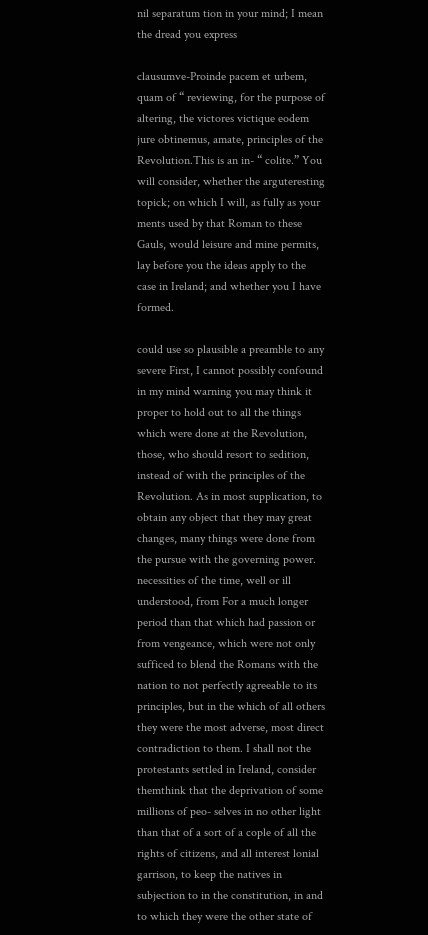nil separatum tion in your mind; I mean the dread you express

clausumve-Proinde pacem et urbem, quam of “ reviewing, for the purpose of altering, the victores victique eodem jure obtinemus, amate, principles of the Revolution.This is an in- “ colite.” You will consider, whether the arguteresting topick; on which I will, as fully as your ments used by that Roman to these Gauls, would leisure and mine permits, lay before you the ideas apply to the case in Ireland; and whether you I have formed.

could use so plausible a preamble to any severe First, I cannot possibly confound in my mind warning you may think it proper to hold out to all the things which were done at the Revolution, those, who should resort to sedition, instead of with the principles of the Revolution. As in most supplication, to obtain any object that they may great changes, many things were done from the pursue with the governing power. necessities of the time, well or ill understood, from For a much longer period than that which had passion or from vengeance, which were not only sufficed to blend the Romans with the nation to not perfectly agreeable to its principles, but in the which of all others they were the most adverse, most direct contradiction to them. I shall not the protestants settled in Ireland, consider themthink that the deprivation of some millions of peo- selves in no other light than that of a sort of a cople of all the rights of citizens, and all interest lonial garrison, to keep the natives in subjection to in the constitution, in and to which they were the other state of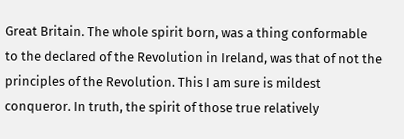Great Britain. The whole spirit born, was a thing conformable to the declared of the Revolution in Ireland, was that of not the principles of the Revolution. This I am sure is mildest conqueror. In truth, the spirit of those true relatively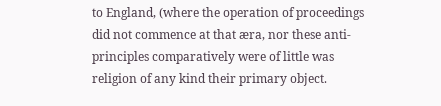to England, (where the operation of proceedings did not commence at that æra, nor these anti-principles comparatively were of little was religion of any kind their primary object.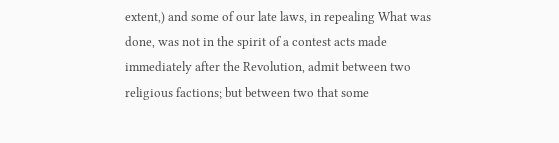extent,) and some of our late laws, in repealing What was done, was not in the spirit of a contest acts made immediately after the Revolution, admit between two religious factions; but between two that some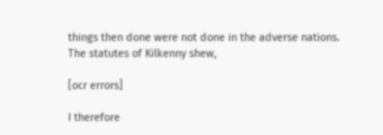things then done were not done in the adverse nations. The statutes of Kilkenny shew,

[ocr errors]

I therefore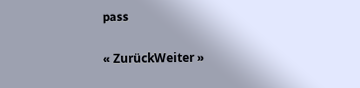pass

« ZurückWeiter »